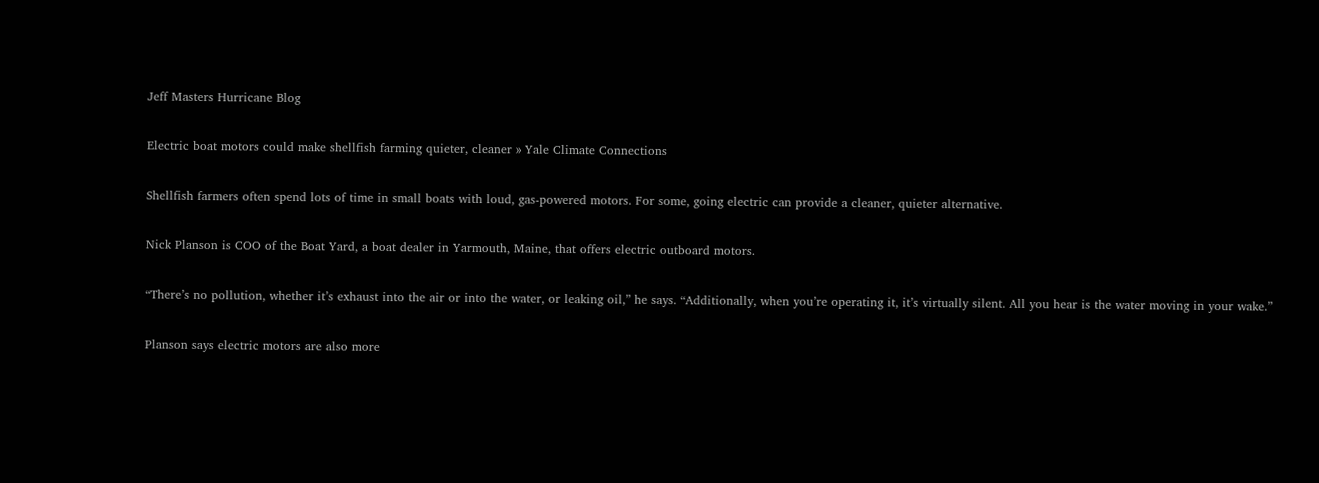Jeff Masters Hurricane Blog

Electric boat motors could make shellfish farming quieter, cleaner » Yale Climate Connections

Shellfish farmers often spend lots of time in small boats with loud, gas-powered motors. For some, going electric can provide a cleaner, quieter alternative.

Nick Planson is COO of the Boat Yard, a boat dealer in Yarmouth, Maine, that offers electric outboard motors.

“There’s no pollution, whether it’s exhaust into the air or into the water, or leaking oil,” he says. “Additionally, when you’re operating it, it’s virtually silent. All you hear is the water moving in your wake.”

Planson says electric motors are also more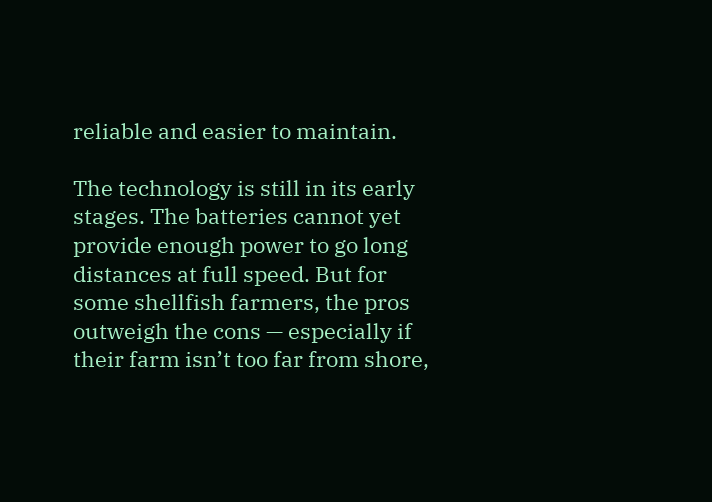reliable and easier to maintain.

The technology is still in its early stages. The batteries cannot yet provide enough power to go long distances at full speed. But for some shellfish farmers, the pros outweigh the cons — especially if their farm isn’t too far from shore,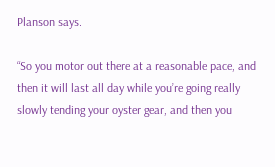Planson says.

“So you motor out there at a reasonable pace, and then it will last all day while you’re going really slowly tending your oyster gear, and then you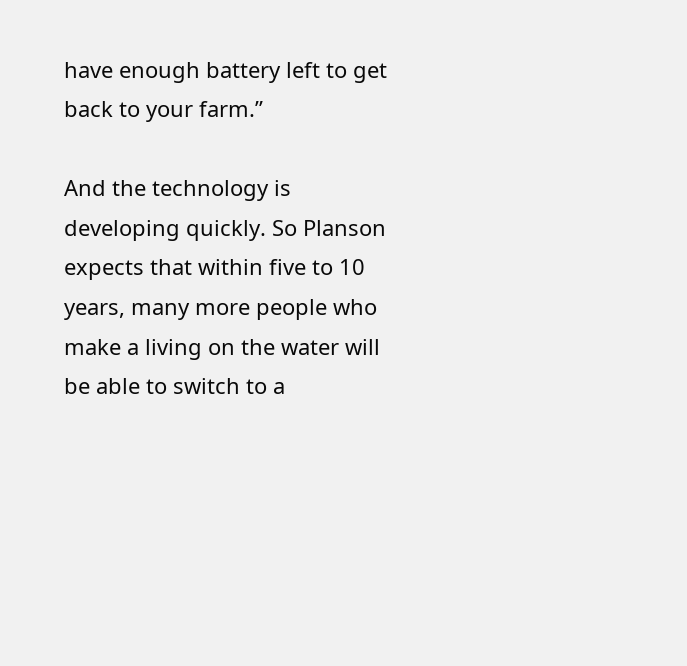have enough battery left to get back to your farm.”

And the technology is developing quickly. So Planson expects that within five to 10 years, many more people who make a living on the water will be able to switch to a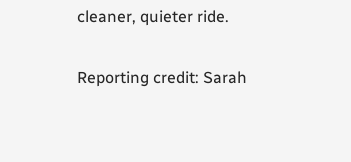cleaner, quieter ride.

Reporting credit: Sarah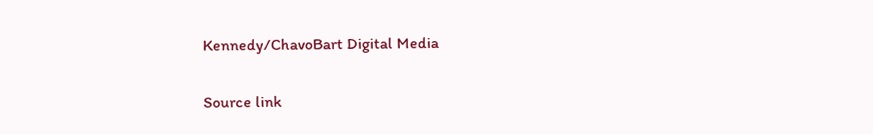Kennedy/ChavoBart Digital Media

Source link